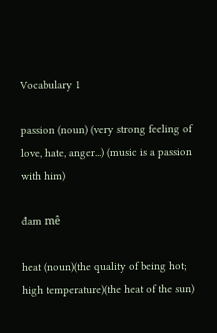Vocabulary 1

passion (noun) (very strong feeling of love, hate, anger...) (music is a passion with him)

đam mê

heat (noun)(the quality of being hot; high temperature)(the heat of the sun)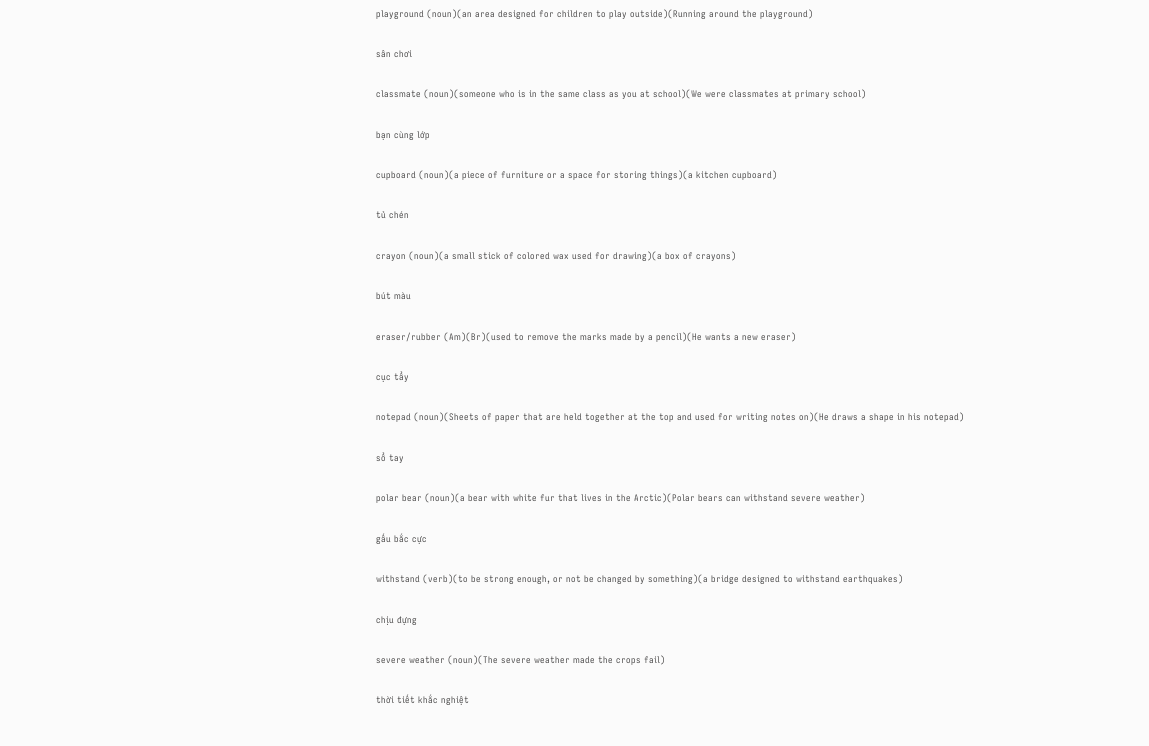playground (noun)(an area designed for children to play outside)(Running around the playground)

sân chơi

classmate (noun)(someone who is in the same class as you at school)(We were classmates at primary school)

bạn cùng lớp

cupboard (noun)(a piece of furniture or a space for storing things)(a kitchen cupboard)

tủ chén

crayon (noun)(a small stick of colored wax used for drawing)(a box of crayons)

bút màu

eraser/rubber (Am)(Br)(used to remove the marks made by a pencil)(He wants a new eraser)

cục tẩy

notepad (noun)(Sheets of paper that are held together at the top and used for writing notes on)(He draws a shape in his notepad)

sổ tay

polar bear (noun)(a bear with white fur that lives in the Arctic)(Polar bears can withstand severe weather)

gấu bắc cực

withstand (verb)(to be strong enough, or not be changed by something)(a bridge designed to withstand earthquakes)

chịu đựng

severe weather (noun)(The severe weather made the crops fail)

thời tiết khắc nghiệt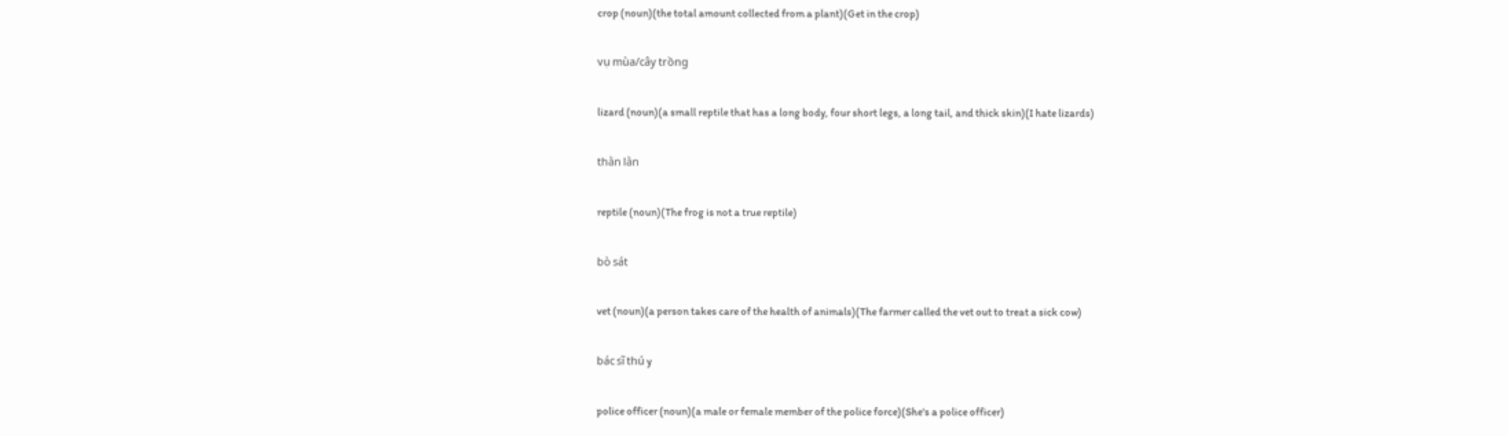crop (noun)(the total amount collected from a plant)(Get in the crop)

vụ mùa/cây trồng

lizard (noun)(a small reptile that has a long body, four short legs, a long tail, and thick skin)(I hate lizards)

thằn lằn

reptile (noun)(The frog is not a true reptile)

bò sát

vet (noun)(a person takes care of the health of animals)(The farmer called the vet out to treat a sick cow)

bác sĩ thú y

police officer (noun)(a male or female member of the police force)(She's a police officer)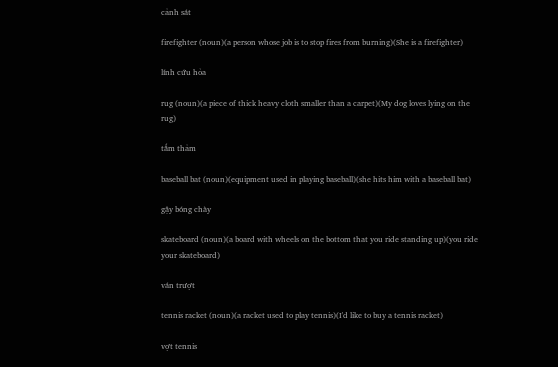cảnh sát

firefighter (noun)(a person whose job is to stop fires from burning)(She is a firefighter)

lính cứu hỏa

rug (noun)(a piece of thick heavy cloth smaller than a carpet)(My dog loves lying on the rug)

tấm thảm

baseball bat (noun)(equipment used in playing baseball)(she hits him with a baseball bat)

gậy bóng chày

skateboard (noun)(a board with wheels on the bottom that you ride standing up)(you ride your skateboard)

ván trượt

tennis racket (noun)(a racket used to play tennis)(I'd like to buy a tennis racket)

vợt tennis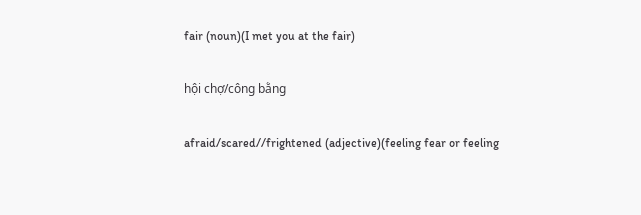fair (noun)(I met you at the fair)

hội chợ/công bằng

afraid/scared//frightened (adjective)(feeling fear or feeling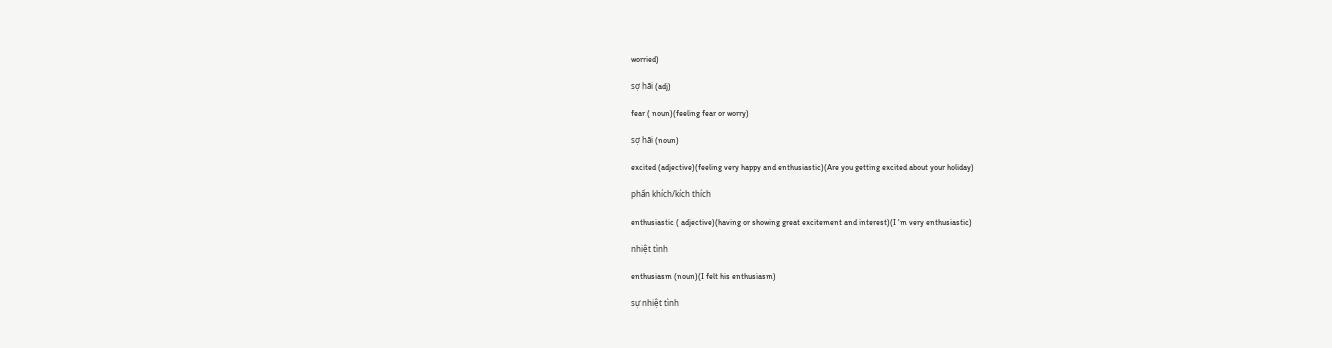worried)

sợ hãi (adj)

fear ( noun)(feeling fear or worry)

sợ hãi (noun)

excited (adjective)(feeling very happy and enthusiastic)(Are you getting excited about your holiday)

phấn khích/kích thích

enthusiastic ( adjective)(having or showing great excitement and interest)(I 'm very enthusiastic)

nhiệt tình

enthusiasm (noun)(I felt his enthusiasm)

sự nhiệt tình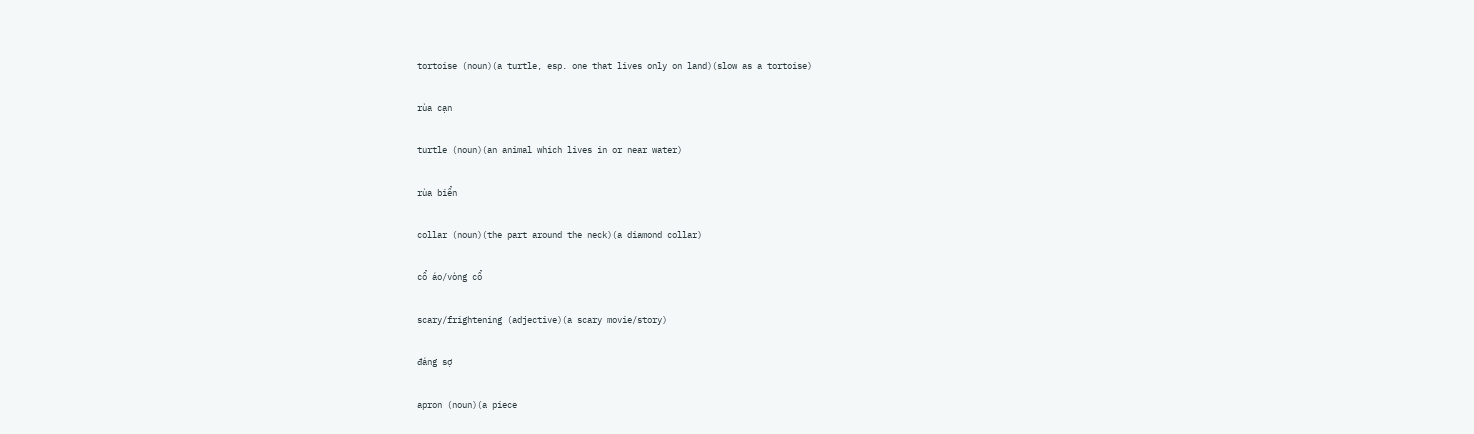tortoise (noun)(a turtle, esp. one that lives only on land)(slow as a tortoise)

rùa cạn

turtle (noun)(an animal which lives in or near water)

rùa biển

collar (noun)(the part around the neck)(a diamond collar)

cổ áo/vòng cổ

scary/frightening (adjective)(a scary movie/story)

đáng sợ

apron (noun)(a piece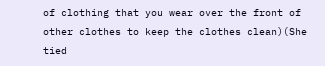of clothing that you wear over the front of other clothes to keep the clothes clean)(She tied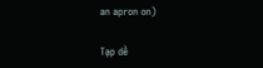an apron on)

Tạp dề